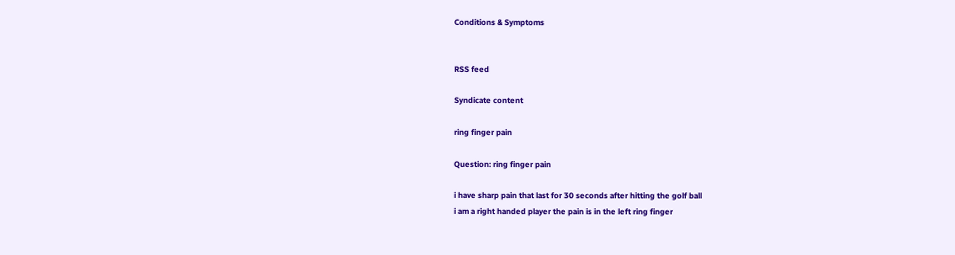Conditions & Symptoms


RSS feed

Syndicate content

ring finger pain

Question: ring finger pain

i have sharp pain that last for 30 seconds after hitting the golf ball
i am a right handed player the pain is in the left ring finger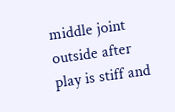middle joint outside after play is stiff and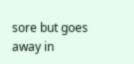sore but goes away in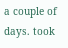a couple of days. took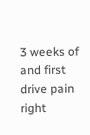3 weeks of and first drive pain right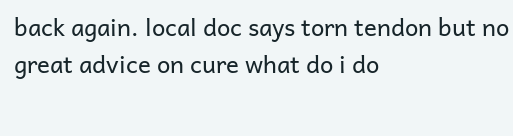back again. local doc says torn tendon but no great advice on cure what do i do